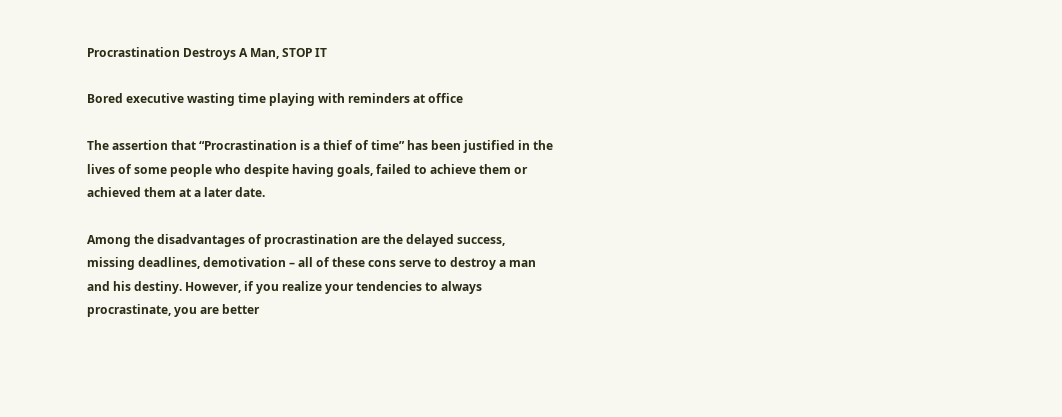Procrastination Destroys A Man, STOP IT

Bored executive wasting time playing with reminders at office

The assertion that “Procrastination is a thief of time” has been justified in the lives of some people who despite having goals, failed to achieve them or achieved them at a later date.

Among the disadvantages of procrastination are the delayed success, missing deadlines, demotivation – all of these cons serve to destroy a man and his destiny. However, if you realize your tendencies to always procrastinate, you are better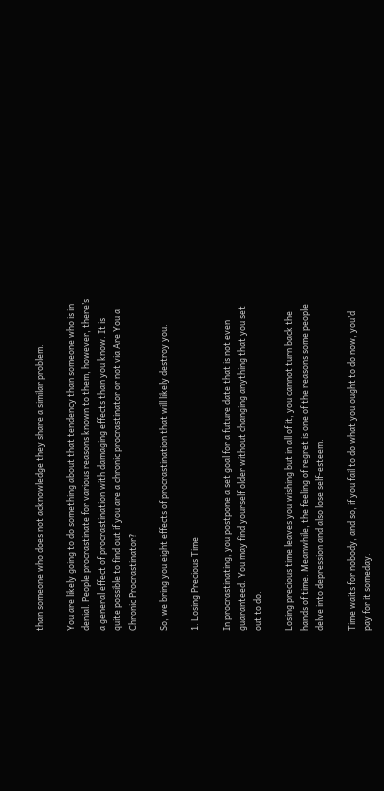than someone who does not acknowledge they share a similar problem.

You are likely going to do something about that tendency than someone who is in denial. People procrastinate for various reasons known to them, however, there’s a general effect of procrastination with damaging effects than you know. It is quite possible to find out if you are a chronic procrastinator or not via Are You a Chronic Procrastinator?

So, we bring you eight effects of procrastination that will likely destroy you.

1. Losing Precious Time

In procrastinating, you postpone a set goal for a future date that is not even guaranteed. You may find yourself older without changing anything that you set out to do.

Losing precious time leaves you wishing but in all of it, you cannot turn back the hands of time. Meanwhile, the feeling of regret is one of the reasons some people delve into depression and also lose self-esteem.

Time waits for nobody, and so, if you fail to do what you ought to do now, you’d pay for it someday.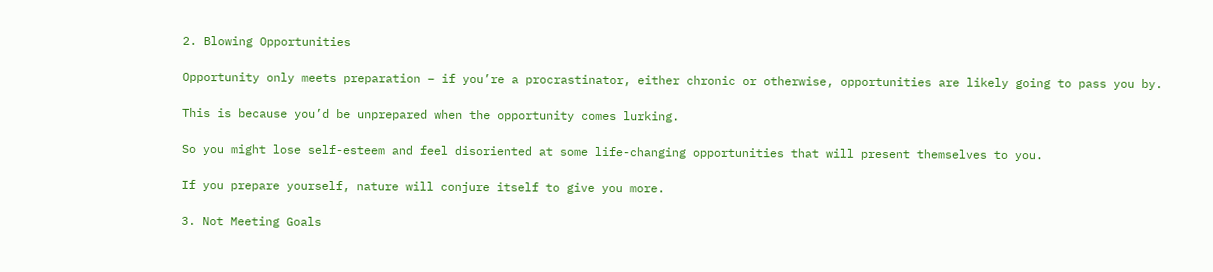2. Blowing Opportunities

Opportunity only meets preparation – if you’re a procrastinator, either chronic or otherwise, opportunities are likely going to pass you by.

This is because you’d be unprepared when the opportunity comes lurking.

So you might lose self-esteem and feel disoriented at some life-changing opportunities that will present themselves to you.

If you prepare yourself, nature will conjure itself to give you more.

3. Not Meeting Goals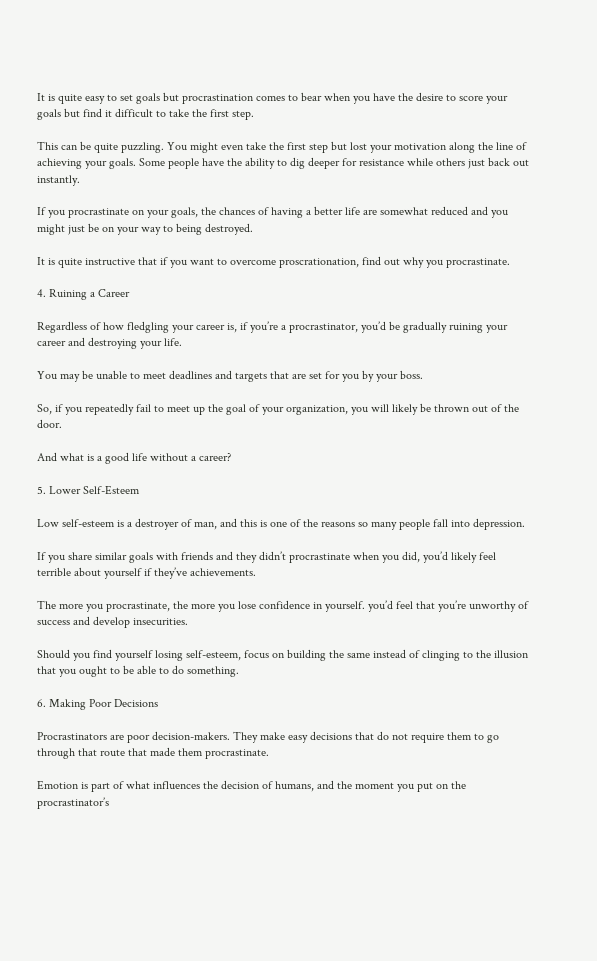It is quite easy to set goals but procrastination comes to bear when you have the desire to score your goals but find it difficult to take the first step.

This can be quite puzzling. You might even take the first step but lost your motivation along the line of achieving your goals. Some people have the ability to dig deeper for resistance while others just back out instantly.

If you procrastinate on your goals, the chances of having a better life are somewhat reduced and you might just be on your way to being destroyed.

It is quite instructive that if you want to overcome proscrationation, find out why you procrastinate.

4. Ruining a Career

Regardless of how fledgling your career is, if you’re a procrastinator, you’d be gradually ruining your career and destroying your life.

You may be unable to meet deadlines and targets that are set for you by your boss.

So, if you repeatedly fail to meet up the goal of your organization, you will likely be thrown out of the door.

And what is a good life without a career?

5. Lower Self-Esteem

Low self-esteem is a destroyer of man, and this is one of the reasons so many people fall into depression.

If you share similar goals with friends and they didn’t procrastinate when you did, you’d likely feel terrible about yourself if they’ve achievements.

The more you procrastinate, the more you lose confidence in yourself. you’d feel that you’re unworthy of success and develop insecurities.

Should you find yourself losing self-esteem, focus on building the same instead of clinging to the illusion that you ought to be able to do something.

6. Making Poor Decisions

Procrastinators are poor decision-makers. They make easy decisions that do not require them to go through that route that made them procrastinate.

Emotion is part of what influences the decision of humans, and the moment you put on the procrastinator’s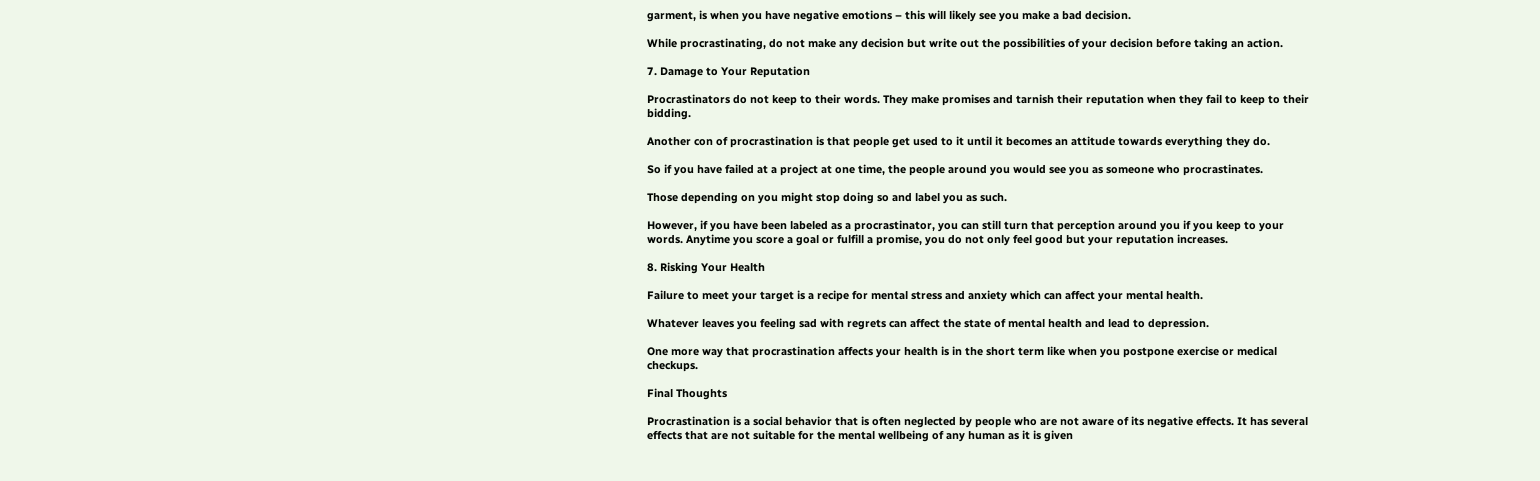garment, is when you have negative emotions – this will likely see you make a bad decision.

While procrastinating, do not make any decision but write out the possibilities of your decision before taking an action.

7. Damage to Your Reputation

Procrastinators do not keep to their words. They make promises and tarnish their reputation when they fail to keep to their bidding.

Another con of procrastination is that people get used to it until it becomes an attitude towards everything they do.

So if you have failed at a project at one time, the people around you would see you as someone who procrastinates.

Those depending on you might stop doing so and label you as such.

However, if you have been labeled as a procrastinator, you can still turn that perception around you if you keep to your words. Anytime you score a goal or fulfill a promise, you do not only feel good but your reputation increases.

8. Risking Your Health

Failure to meet your target is a recipe for mental stress and anxiety which can affect your mental health.

Whatever leaves you feeling sad with regrets can affect the state of mental health and lead to depression.

One more way that procrastination affects your health is in the short term like when you postpone exercise or medical checkups.

Final Thoughts

Procrastination is a social behavior that is often neglected by people who are not aware of its negative effects. It has several effects that are not suitable for the mental wellbeing of any human as it is given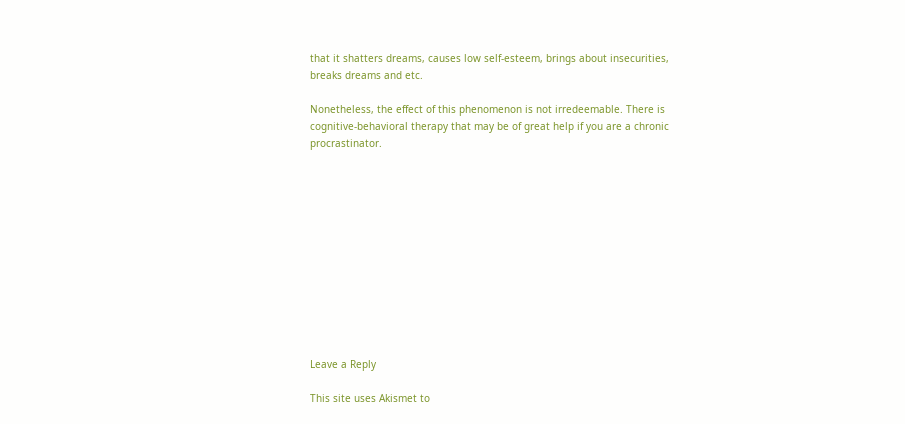that it shatters dreams, causes low self-esteem, brings about insecurities, breaks dreams and etc.

Nonetheless, the effect of this phenomenon is not irredeemable. There is cognitive-behavioral therapy that may be of great help if you are a chronic procrastinator.












Leave a Reply

This site uses Akismet to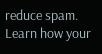reduce spam. Learn how your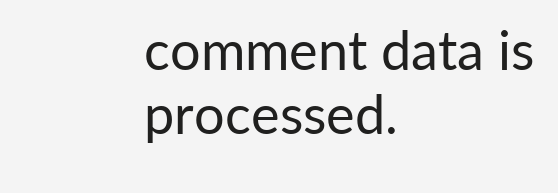comment data is processed.